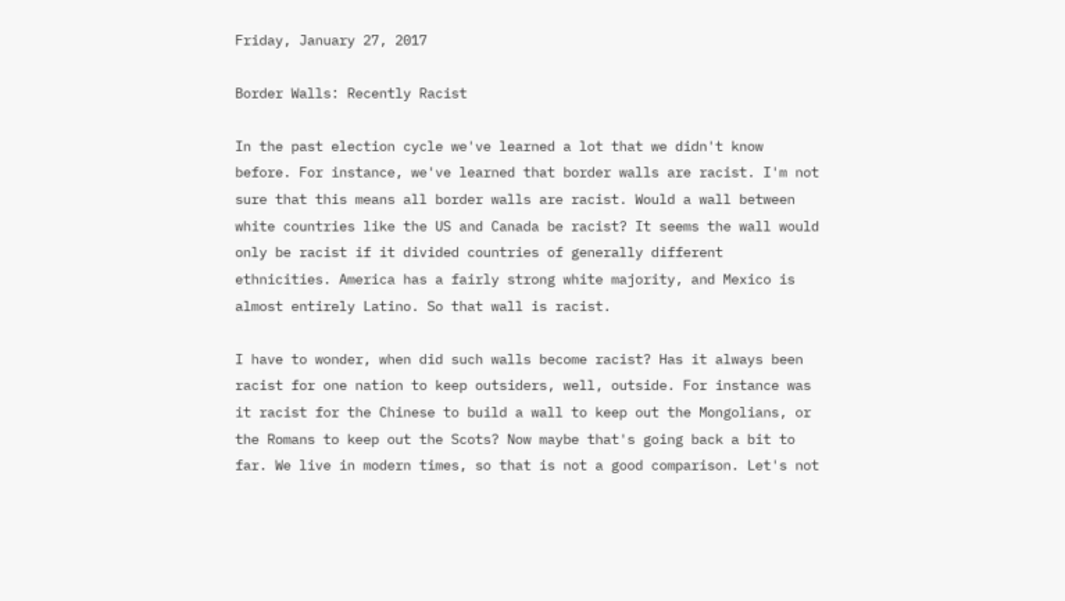Friday, January 27, 2017

Border Walls: Recently Racist

In the past election cycle we've learned a lot that we didn't know before. For instance, we've learned that border walls are racist. I'm not sure that this means all border walls are racist. Would a wall between white countries like the US and Canada be racist? It seems the wall would only be racist if it divided countries of generally different ethnicities. America has a fairly strong white majority, and Mexico is almost entirely Latino. So that wall is racist.

I have to wonder, when did such walls become racist? Has it always been racist for one nation to keep outsiders, well, outside. For instance was it racist for the Chinese to build a wall to keep out the Mongolians, or the Romans to keep out the Scots? Now maybe that's going back a bit to far. We live in modern times, so that is not a good comparison. Let's not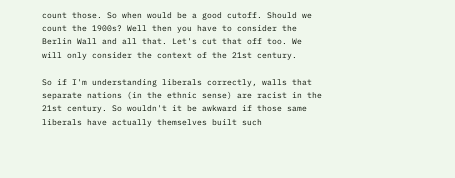count those. So when would be a good cutoff. Should we count the 1900s? Well then you have to consider the Berlin Wall and all that. Let's cut that off too. We will only consider the context of the 21st century.

So if I'm understanding liberals correctly, walls that separate nations (in the ethnic sense) are racist in the 21st century. So wouldn't it be awkward if those same liberals have actually themselves built such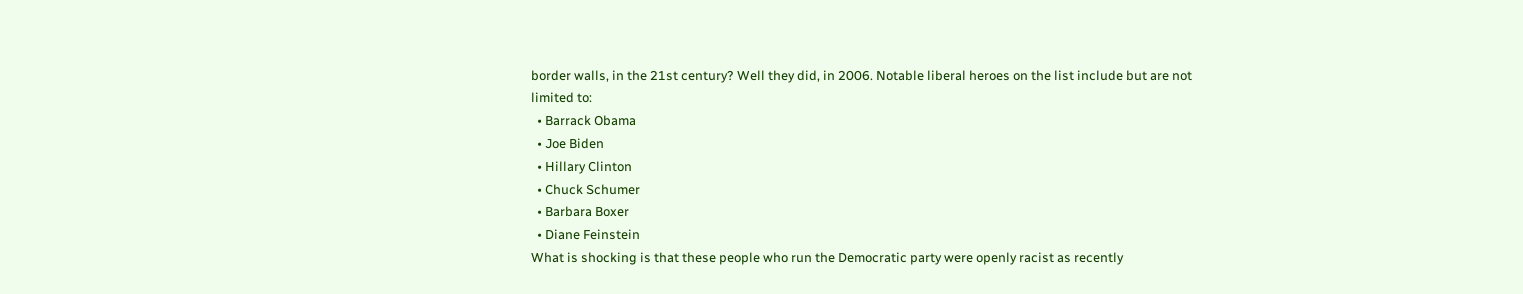border walls, in the 21st century? Well they did, in 2006. Notable liberal heroes on the list include but are not limited to:
  • Barrack Obama
  • Joe Biden
  • Hillary Clinton
  • Chuck Schumer
  • Barbara Boxer
  • Diane Feinstein
What is shocking is that these people who run the Democratic party were openly racist as recently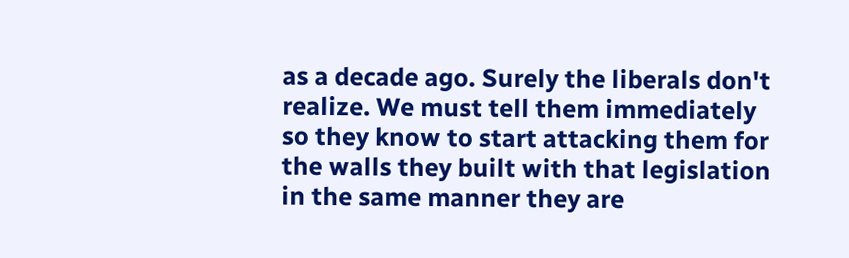as a decade ago. Surely the liberals don't realize. We must tell them immediately so they know to start attacking them for the walls they built with that legislation in the same manner they are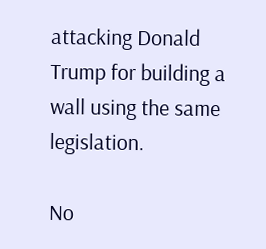attacking Donald Trump for building a wall using the same legislation.

No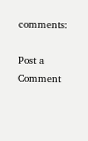comments:

Post a Comment